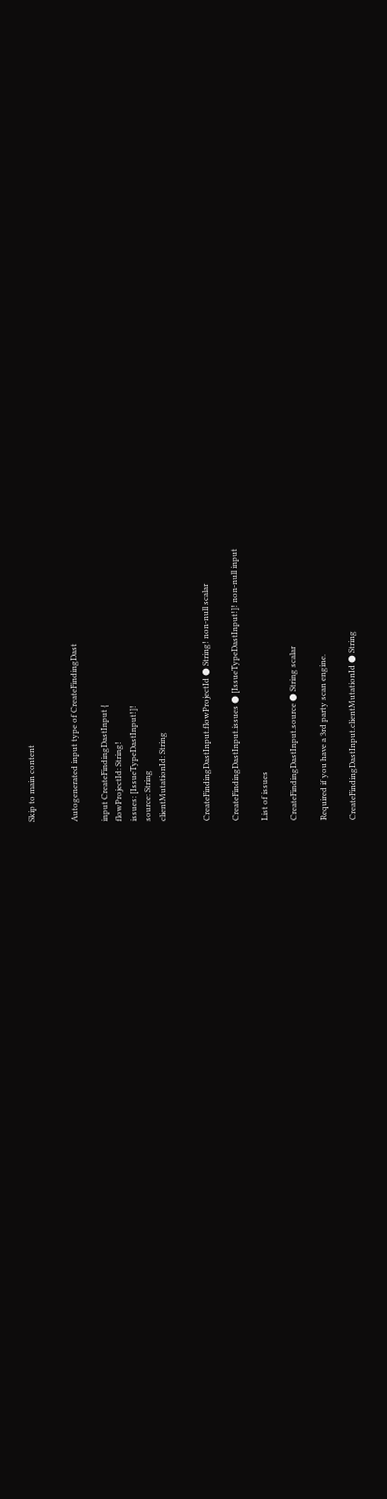Skip to main content


Autogenerated input type of CreateFindingDast

input CreateFindingDastInput {
flowProjectId: String!
issues: [IssueTypeDastInput!]!
source: String
clientMutationId: String


CreateFindingDastInput.flowProjectId ● String! non-null scalar

CreateFindingDastInput.issues ● [IssueTypeDastInput!]! non-null input

List of issues

CreateFindingDastInput.source ● String scalar

Required if you have a 3rd party scan engine.

CreateFindingDastInput.clientMutationId ● String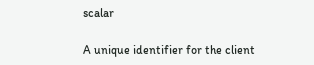scalar

A unique identifier for the client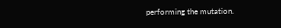performing the mutation.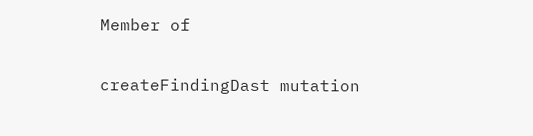Member of

createFindingDast mutation